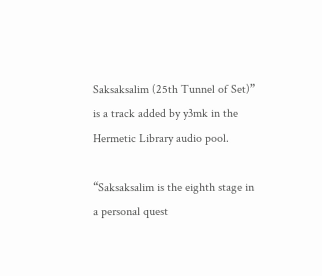Saksaksalim (25th Tunnel of Set)” is a track added by y3mk in the Hermetic Library audio pool.

“Saksaksalim is the eighth stage in a personal quest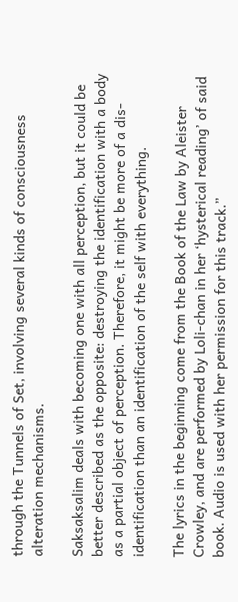through the Tunnels of Set, involving several kinds of consciousness alteration mechanisms.

Saksaksalim deals with becoming one with all perception, but it could be better described as the opposite: destroying the identification with a body as a partial object of perception. Therefore, it might be more of a dis-identification than an identification of the self with everything.

The lyrics in the beginning come from the Book of the Law by Aleister Crowley, and are performed by Loli-chan in her ‘hysterical reading’ of said book. Audio is used with her permission for this track.”